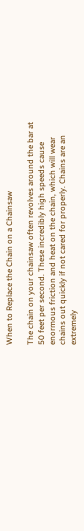When to Replace the Chain on a Chainsaw

The chain on your chainsaw often revolves around the bar at 50 feet per second. These incredibly high speeds cause enormous friction and heat on the chain, which will wear chains out quickly if not cared for properly. Chains are an extremely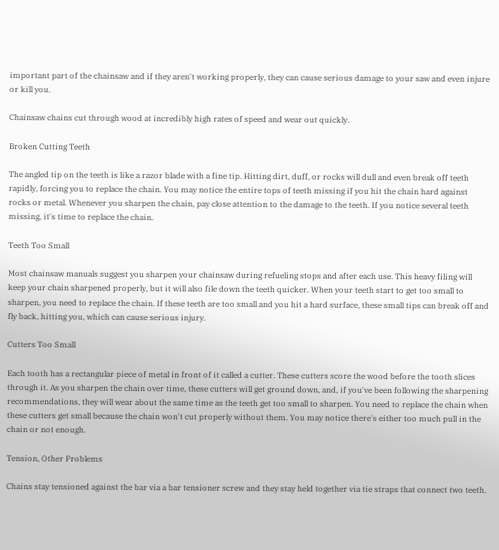important part of the chainsaw and if they aren't working properly, they can cause serious damage to your saw and even injure or kill you.

Chainsaw chains cut through wood at incredibly high rates of speed and wear out quickly.

Broken Cutting Teeth

The angled tip on the teeth is like a razor blade with a fine tip. Hitting dirt, duff, or rocks will dull and even break off teeth rapidly, forcing you to replace the chain. You may notice the entire tops of teeth missing if you hit the chain hard against rocks or metal. Whenever you sharpen the chain, pay close attention to the damage to the teeth. If you notice several teeth missing, it's time to replace the chain.

Teeth Too Small

Most chainsaw manuals suggest you sharpen your chainsaw during refueling stops and after each use. This heavy filing will keep your chain sharpened properly, but it will also file down the teeth quicker. When your teeth start to get too small to sharpen, you need to replace the chain. If these teeth are too small and you hit a hard surface, these small tips can break off and fly back, hitting you, which can cause serious injury.

Cutters Too Small

Each tooth has a rectangular piece of metal in front of it called a cutter. These cutters score the wood before the tooth slices through it. As you sharpen the chain over time, these cutters will get ground down, and, if you've been following the sharpening recommendations, they will wear about the same time as the teeth get too small to sharpen. You need to replace the chain when these cutters get small because the chain won't cut properly without them. You may notice there's either too much pull in the chain or not enough.

Tension, Other Problems

Chains stay tensioned against the bar via a bar tensioner screw and they stay held together via tie straps that connect two teeth.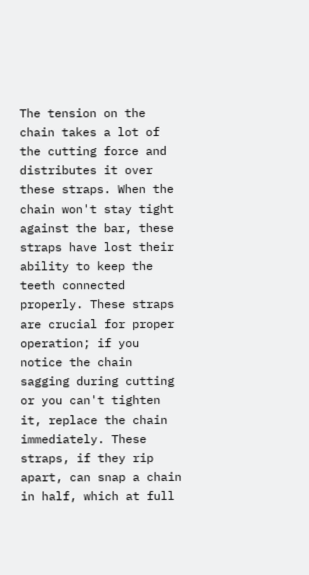The tension on the chain takes a lot of the cutting force and distributes it over these straps. When the chain won't stay tight against the bar, these straps have lost their ability to keep the teeth connected properly. These straps are crucial for proper operation; if you notice the chain sagging during cutting or you can't tighten it, replace the chain immediately. These straps, if they rip apart, can snap a chain in half, which at full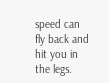speed can fly back and hit you in the legs.